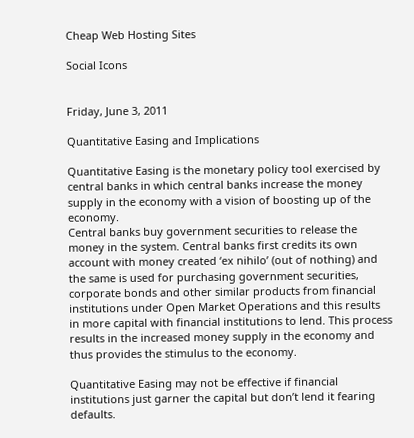Cheap Web Hosting Sites

Social Icons


Friday, June 3, 2011

Quantitative Easing and Implications

Quantitative Easing is the monetary policy tool exercised by central banks in which central banks increase the money supply in the economy with a vision of boosting up of the economy.
Central banks buy government securities to release the money in the system. Central banks first credits its own account with money created ‘ex nihilo’ (out of nothing) and the same is used for purchasing government securities, corporate bonds and other similar products from financial institutions under Open Market Operations and this results in more capital with financial institutions to lend. This process results in the increased money supply in the economy and thus provides the stimulus to the economy.

Quantitative Easing may not be effective if financial institutions just garner the capital but don’t lend it fearing defaults.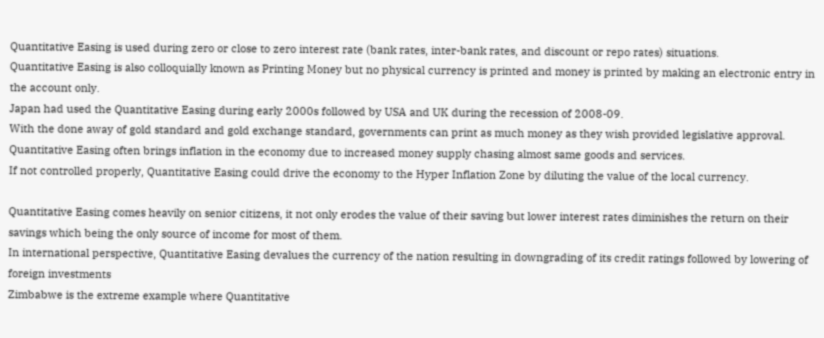Quantitative Easing is used during zero or close to zero interest rate (bank rates, inter-bank rates, and discount or repo rates) situations.
Quantitative Easing is also colloquially known as Printing Money but no physical currency is printed and money is printed by making an electronic entry in the account only.
Japan had used the Quantitative Easing during early 2000s followed by USA and UK during the recession of 2008-09.
With the done away of gold standard and gold exchange standard, governments can print as much money as they wish provided legislative approval.
Quantitative Easing often brings inflation in the economy due to increased money supply chasing almost same goods and services.
If not controlled properly, Quantitative Easing could drive the economy to the Hyper Inflation Zone by diluting the value of the local currency.

Quantitative Easing comes heavily on senior citizens, it not only erodes the value of their saving but lower interest rates diminishes the return on their savings which being the only source of income for most of them.
In international perspective, Quantitative Easing devalues the currency of the nation resulting in downgrading of its credit ratings followed by lowering of foreign investments
Zimbabwe is the extreme example where Quantitative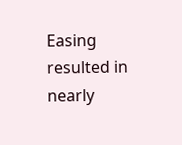Easing resulted in nearly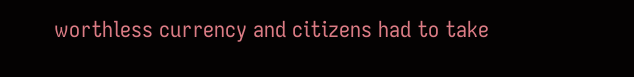worthless currency and citizens had to take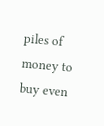piles of money to buy even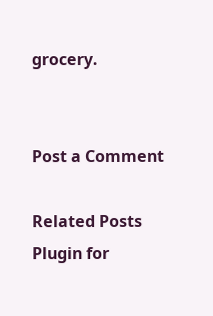grocery.


Post a Comment

Related Posts Plugin for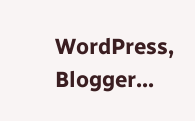WordPress, Blogger...